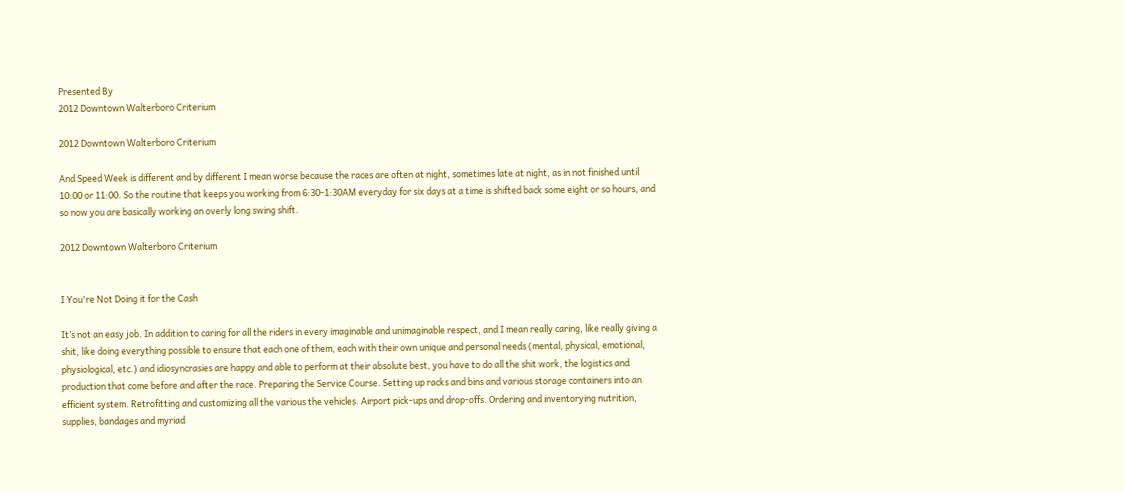Presented By
2012 Downtown Walterboro Criterium

2012 Downtown Walterboro Criterium

And Speed Week is different and by different I mean worse because the races are often at night, sometimes late at night, as in not finished until 10:00 or 11:00. So the routine that keeps you working from 6:30-1:30AM everyday for six days at a time is shifted back some eight or so hours, and so now you are basically working an overly long swing shift.

2012 Downtown Walterboro Criterium


I You're Not Doing it for the Cash

It’s not an easy job. In addition to caring for all the riders in every imaginable and unimaginable respect, and I mean really caring, like really giving a shit, like doing everything possible to ensure that each one of them, each with their own unique and personal needs (mental, physical, emotional, physiological, etc.) and idiosyncrasies are happy and able to perform at their absolute best, you have to do all the shit work, the logistics and production that come before and after the race. Preparing the Service Course. Setting up racks and bins and various storage containers into an efficient system. Retrofitting and customizing all the various the vehicles. Airport pick-ups and drop-offs. Ordering and inventorying nutrition, supplies, bandages and myriad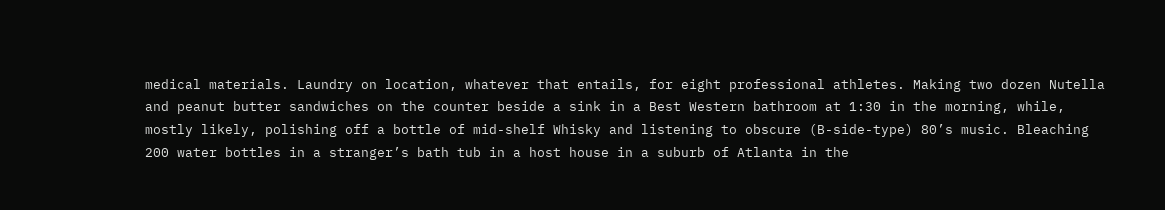medical materials. Laundry on location, whatever that entails, for eight professional athletes. Making two dozen Nutella and peanut butter sandwiches on the counter beside a sink in a Best Western bathroom at 1:30 in the morning, while, mostly likely, polishing off a bottle of mid-shelf Whisky and listening to obscure (B-side-type) 80’s music. Bleaching 200 water bottles in a stranger’s bath tub in a host house in a suburb of Atlanta in the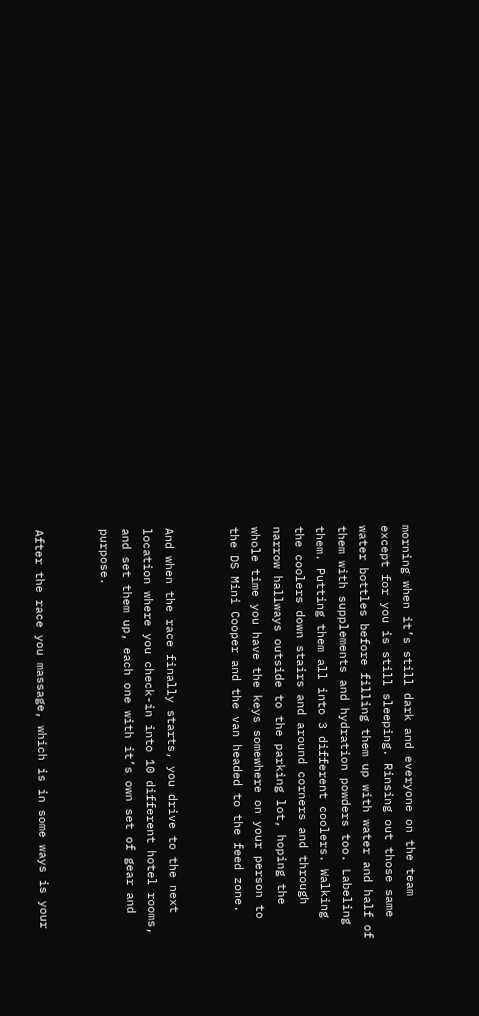morning when it’s still dark and everyone on the team except for you is still sleeping. Rinsing out those same water bottles before filling them up with water and half of them with supplements and hydration powders too. Labeling them. Putting them all into 3 different coolers. Walking the coolers down stairs and around corners and through narrow hallways outside to the parking lot, hoping the whole time you have the keys somewhere on your person to the DS Mini Cooper and the van headed to the feed zone.


And when the race finally starts, you drive to the next location where you check-in into 10 different hotel rooms, and set them up, each one with it’s own set of gear and purpose.


After the race you massage, which is in some ways is your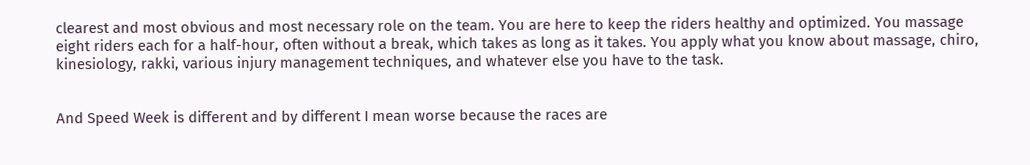clearest and most obvious and most necessary role on the team. You are here to keep the riders healthy and optimized. You massage eight riders each for a half-hour, often without a break, which takes as long as it takes. You apply what you know about massage, chiro, kinesiology, rakki, various injury management techniques, and whatever else you have to the task.


And Speed Week is different and by different I mean worse because the races are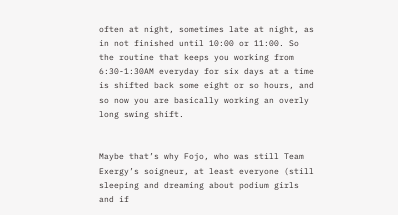often at night, sometimes late at night, as in not finished until 10:00 or 11:00. So the routine that keeps you working from 6:30-1:30AM everyday for six days at a time is shifted back some eight or so hours, and so now you are basically working an overly long swing shift.


Maybe that’s why Fojo, who was still Team Exergy’s soigneur, at least everyone (still sleeping and dreaming about podium girls and if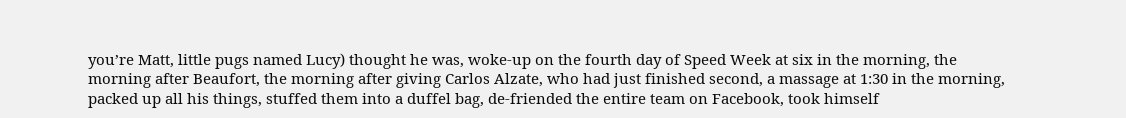you’re Matt, little pugs named Lucy) thought he was, woke-up on the fourth day of Speed Week at six in the morning, the morning after Beaufort, the morning after giving Carlos Alzate, who had just finished second, a massage at 1:30 in the morning, packed up all his things, stuffed them into a duffel bag, de-friended the entire team on Facebook, took himself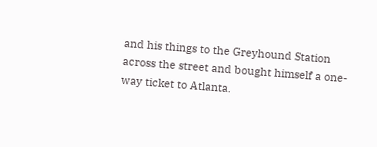and his things to the Greyhound Station across the street and bought himself a one-way ticket to Atlanta.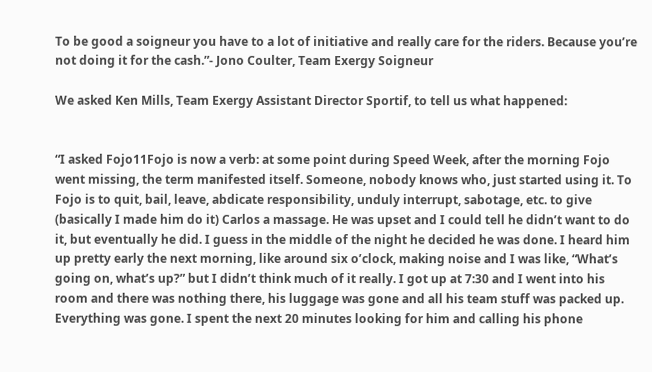To be good a soigneur you have to a lot of initiative and really care for the riders. Because you’re not doing it for the cash.”- Jono Coulter, Team Exergy Soigneur

We asked Ken Mills, Team Exergy Assistant Director Sportif, to tell us what happened:


“I asked Fojo11Fojo is now a verb: at some point during Speed Week, after the morning Fojo went missing, the term manifested itself. Someone, nobody knows who, just started using it. To Fojo is to quit, bail, leave, abdicate responsibility, unduly interrupt, sabotage, etc. to give (basically I made him do it) Carlos a massage. He was upset and I could tell he didn’t want to do it, but eventually he did. I guess in the middle of the night he decided he was done. I heard him up pretty early the next morning, like around six o’clock, making noise and I was like, “What’s going on, what’s up?” but I didn’t think much of it really. I got up at 7:30 and I went into his room and there was nothing there, his luggage was gone and all his team stuff was packed up. Everything was gone. I spent the next 20 minutes looking for him and calling his phone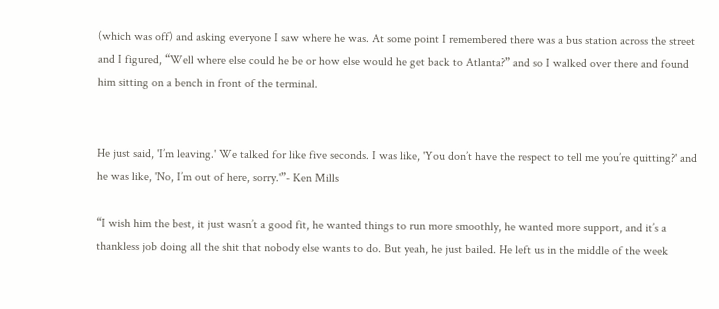(which was off) and asking everyone I saw where he was. At some point I remembered there was a bus station across the street and I figured, “Well where else could he be or how else would he get back to Atlanta?” and so I walked over there and found him sitting on a bench in front of the terminal.


He just said, 'I’m leaving.' We talked for like five seconds. I was like, 'You don’t have the respect to tell me you’re quitting?' and he was like, 'No, I’m out of here, sorry.'”- Ken Mills

“I wish him the best, it just wasn’t a good fit, he wanted things to run more smoothly, he wanted more support, and it’s a thankless job doing all the shit that nobody else wants to do. But yeah, he just bailed. He left us in the middle of the week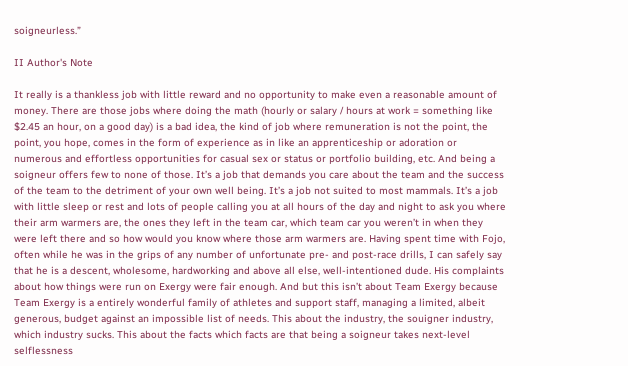soigneurless.”

II Author's Note

It really is a thankless job with little reward and no opportunity to make even a reasonable amount of money. There are those jobs where doing the math (hourly or salary / hours at work = something like $2.45 an hour, on a good day) is a bad idea, the kind of job where remuneration is not the point, the point, you hope, comes in the form of experience as in like an apprenticeship or adoration or numerous and effortless opportunities for casual sex or status or portfolio building, etc. And being a soigneur offers few to none of those. It’s a job that demands you care about the team and the success of the team to the detriment of your own well being. It’s a job not suited to most mammals. It’s a job with little sleep or rest and lots of people calling you at all hours of the day and night to ask you where their arm warmers are, the ones they left in the team car, which team car you weren’t in when they were left there and so how would you know where those arm warmers are. Having spent time with Fojo, often while he was in the grips of any number of unfortunate pre- and post-race drills, I can safely say that he is a descent, wholesome, hardworking and above all else, well-intentioned dude. His complaints about how things were run on Exergy were fair enough. And but this isn’t about Team Exergy because Team Exergy is a entirely wonderful family of athletes and support staff, managing a limited, albeit generous, budget against an impossible list of needs. This about the industry, the souigner industry, which industry sucks. This about the facts which facts are that being a soigneur takes next-level selflessness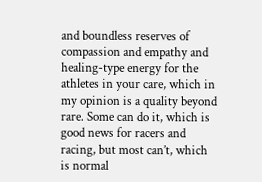and boundless reserves of compassion and empathy and healing-type energy for the athletes in your care, which in my opinion is a quality beyond rare. Some can do it, which is good news for racers and racing, but most can’t, which is normal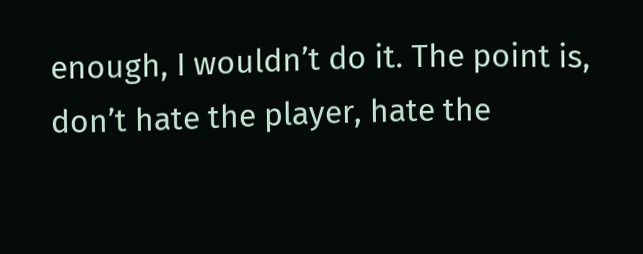enough, I wouldn’t do it. The point is, don’t hate the player, hate the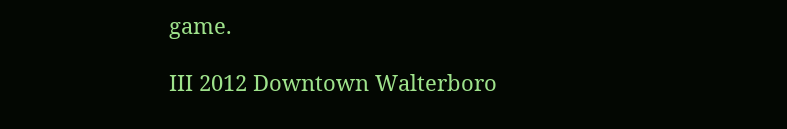game.

III 2012 Downtown Walterboro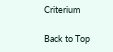Criterium

Back to Top